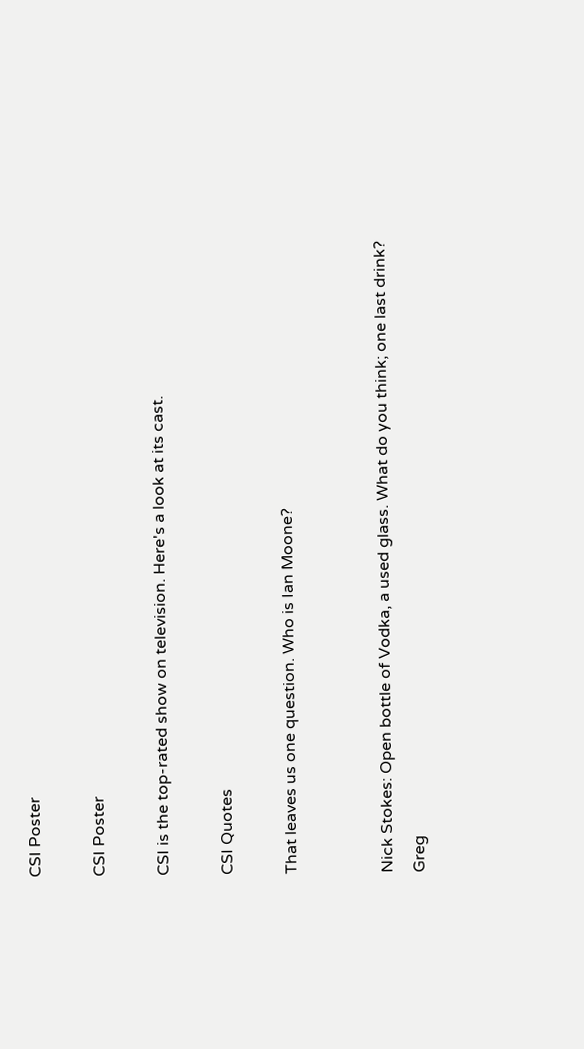CSI Poster

CSI Poster

CSI is the top-rated show on television. Here's a look at its cast.

CSI Quotes

That leaves us one question. Who is Ian Moone?


Nick Stokes: Open bottle of Vodka, a used glass. What do you think; one last drink?
Greg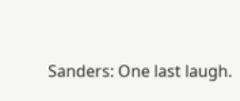Sanders: One last laugh.